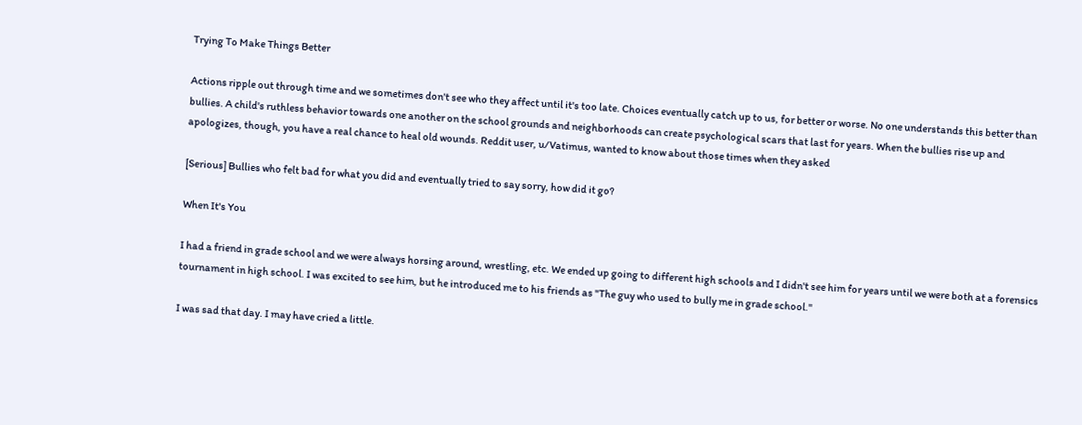Trying To Make Things Better

Actions ripple out through time and we sometimes don't see who they affect until it's too late. Choices eventually catch up to us, for better or worse. No one understands this better than bullies. A child's ruthless behavior towards one another on the school grounds and neighborhoods can create psychological scars that last for years. When the bullies rise up and apologizes, though, you have a real chance to heal old wounds. Reddit user, u/Vatimus, wanted to know about those times when they asked

[Serious] Bullies who felt bad for what you did and eventually tried to say sorry, how did it go?

When It's You

I had a friend in grade school and we were always horsing around, wrestling, etc. We ended up going to different high schools and I didn't see him for years until we were both at a forensics tournament in high school. I was excited to see him, but he introduced me to his friends as "The guy who used to bully me in grade school."

I was sad that day. I may have cried a little.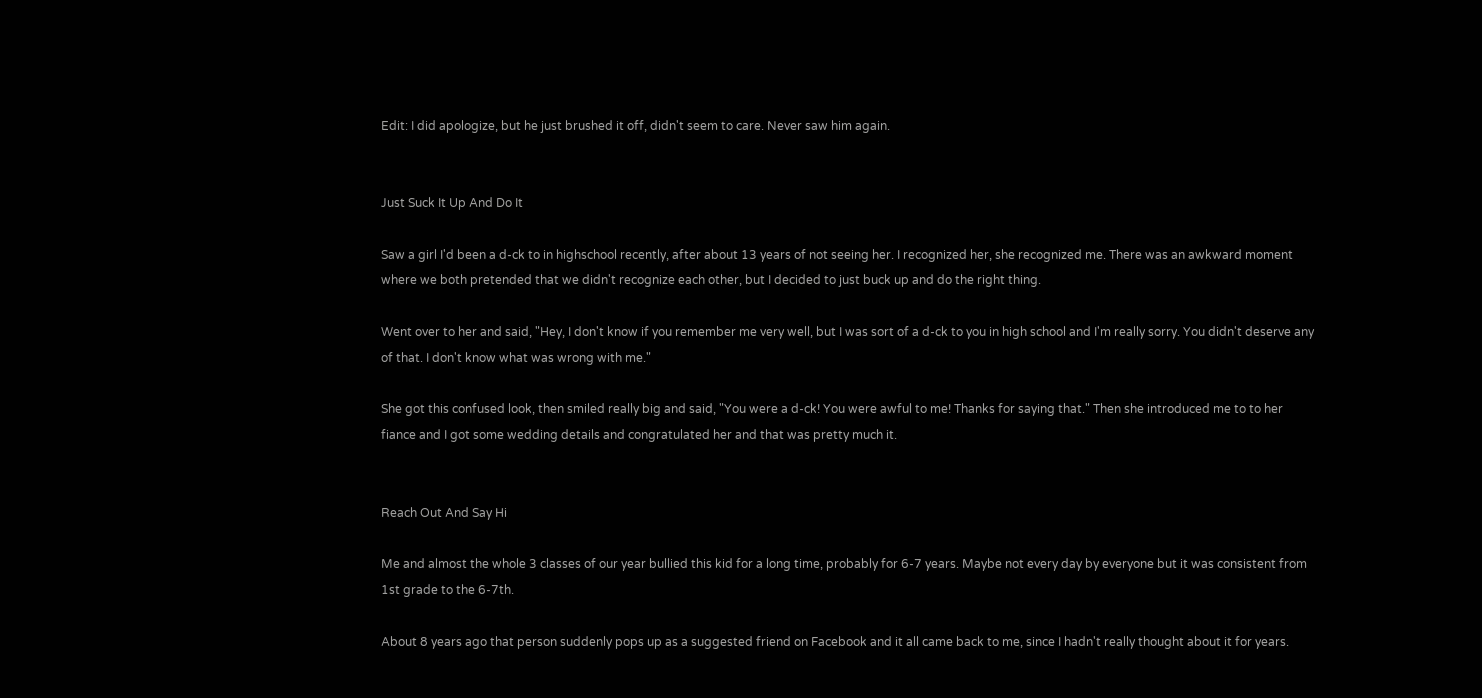Edit: I did apologize, but he just brushed it off, didn't seem to care. Never saw him again.


Just Suck It Up And Do It

Saw a girl I'd been a d-ck to in highschool recently, after about 13 years of not seeing her. I recognized her, she recognized me. There was an awkward moment where we both pretended that we didn't recognize each other, but I decided to just buck up and do the right thing.

Went over to her and said, "Hey, I don't know if you remember me very well, but I was sort of a d-ck to you in high school and I'm really sorry. You didn't deserve any of that. I don't know what was wrong with me."

She got this confused look, then smiled really big and said, "You were a d-ck! You were awful to me! Thanks for saying that." Then she introduced me to to her fiance and I got some wedding details and congratulated her and that was pretty much it.


Reach Out And Say Hi

Me and almost the whole 3 classes of our year bullied this kid for a long time, probably for 6-7 years. Maybe not every day by everyone but it was consistent from 1st grade to the 6-7th.

About 8 years ago that person suddenly pops up as a suggested friend on Facebook and it all came back to me, since I hadn't really thought about it for years.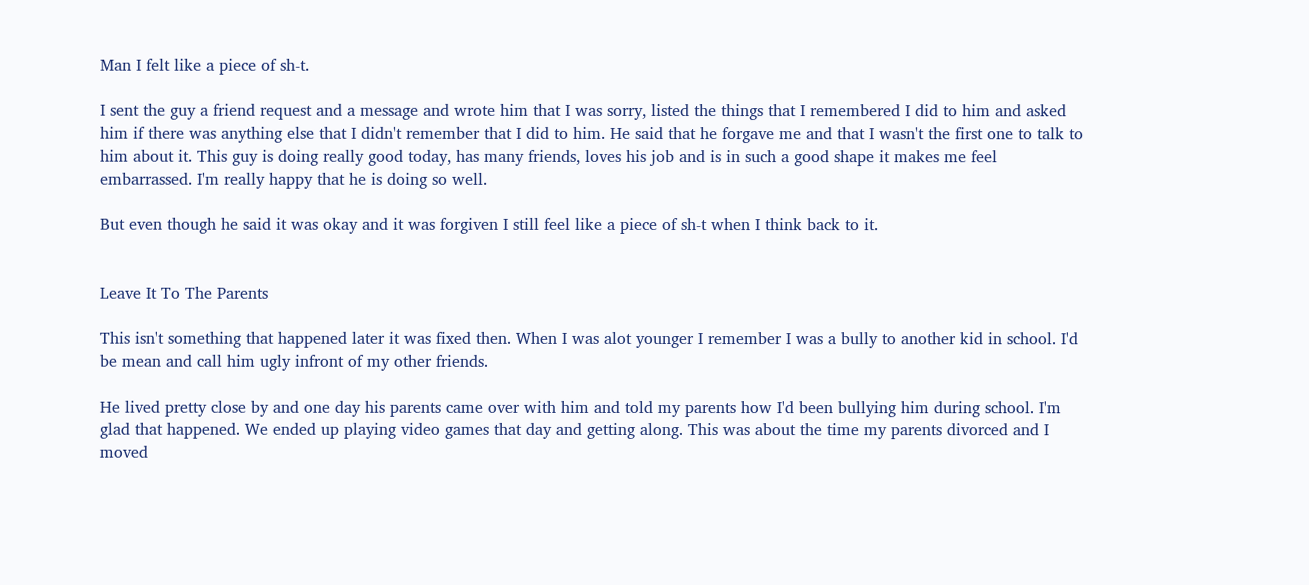Man I felt like a piece of sh-t.

I sent the guy a friend request and a message and wrote him that I was sorry, listed the things that I remembered I did to him and asked him if there was anything else that I didn't remember that I did to him. He said that he forgave me and that I wasn't the first one to talk to him about it. This guy is doing really good today, has many friends, loves his job and is in such a good shape it makes me feel embarrassed. I'm really happy that he is doing so well.

But even though he said it was okay and it was forgiven I still feel like a piece of sh-t when I think back to it.


Leave It To The Parents

This isn't something that happened later it was fixed then. When I was alot younger I remember I was a bully to another kid in school. I'd be mean and call him ugly infront of my other friends.

He lived pretty close by and one day his parents came over with him and told my parents how I'd been bullying him during school. I'm glad that happened. We ended up playing video games that day and getting along. This was about the time my parents divorced and I moved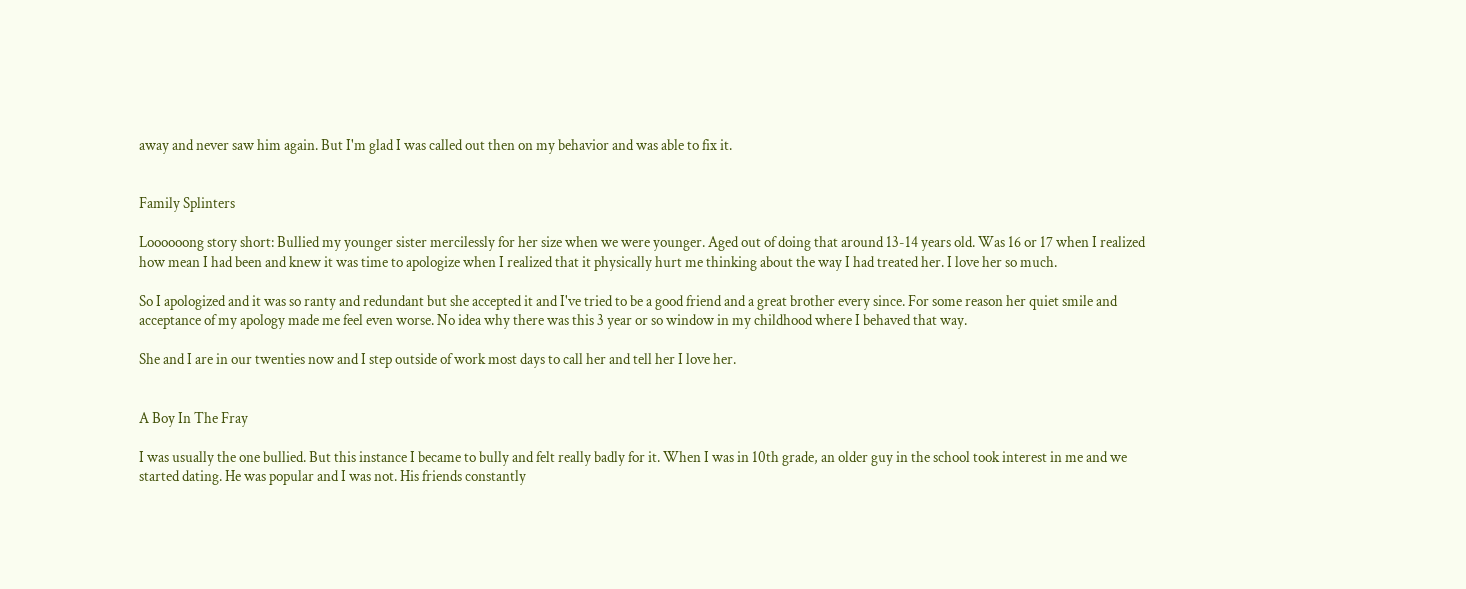away and never saw him again. But I'm glad I was called out then on my behavior and was able to fix it.


Family Splinters

Loooooong story short: Bullied my younger sister mercilessly for her size when we were younger. Aged out of doing that around 13-14 years old. Was 16 or 17 when I realized how mean I had been and knew it was time to apologize when I realized that it physically hurt me thinking about the way I had treated her. I love her so much.

So I apologized and it was so ranty and redundant but she accepted it and I've tried to be a good friend and a great brother every since. For some reason her quiet smile and acceptance of my apology made me feel even worse. No idea why there was this 3 year or so window in my childhood where I behaved that way.

She and I are in our twenties now and I step outside of work most days to call her and tell her I love her.


A Boy In The Fray

I was usually the one bullied. But this instance I became to bully and felt really badly for it. When I was in 10th grade, an older guy in the school took interest in me and we started dating. He was popular and I was not. His friends constantly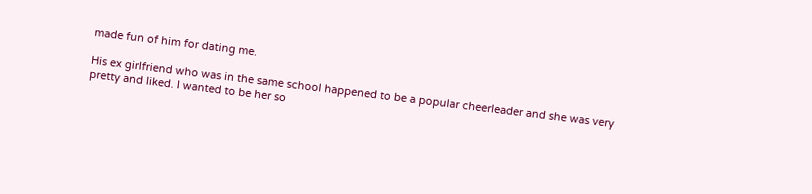made fun of him for dating me.

His ex girlfriend who was in the same school happened to be a popular cheerleader and she was very pretty and liked. I wanted to be her so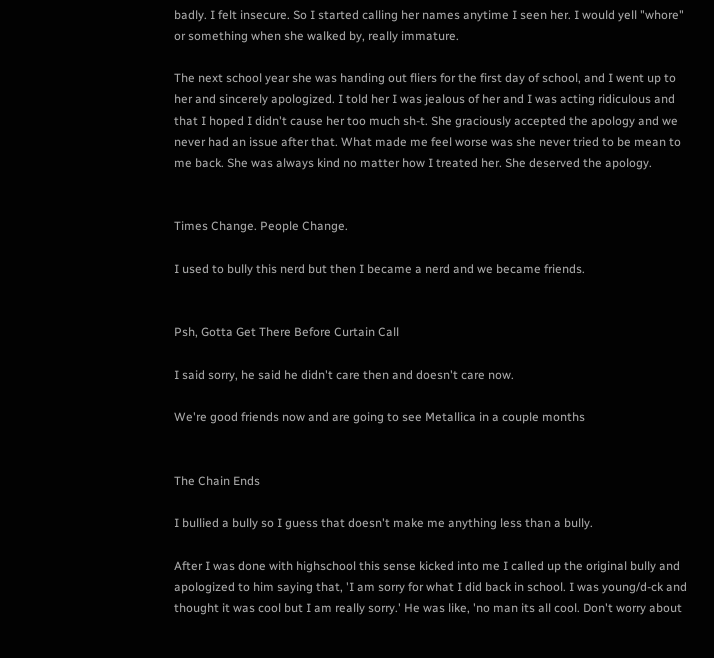badly. I felt insecure. So I started calling her names anytime I seen her. I would yell "whore" or something when she walked by, really immature.

The next school year she was handing out fliers for the first day of school, and I went up to her and sincerely apologized. I told her I was jealous of her and I was acting ridiculous and that I hoped I didn't cause her too much sh-t. She graciously accepted the apology and we never had an issue after that. What made me feel worse was she never tried to be mean to me back. She was always kind no matter how I treated her. She deserved the apology.


Times Change. People Change.

I used to bully this nerd but then I became a nerd and we became friends.


Psh, Gotta Get There Before Curtain Call

I said sorry, he said he didn't care then and doesn't care now.

We're good friends now and are going to see Metallica in a couple months


The Chain Ends

I bullied a bully so I guess that doesn't make me anything less than a bully.

After I was done with highschool this sense kicked into me I called up the original bully and apologized to him saying that, 'I am sorry for what I did back in school. I was young/d-ck and thought it was cool but I am really sorry.' He was like, 'no man its all cool. Don't worry about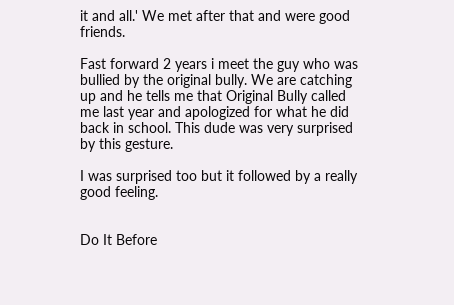it and all.' We met after that and were good friends.

Fast forward 2 years i meet the guy who was bullied by the original bully. We are catching up and he tells me that Original Bully called me last year and apologized for what he did back in school. This dude was very surprised by this gesture.

I was surprised too but it followed by a really good feeling.


Do It Before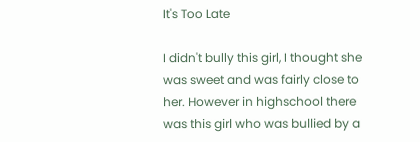It's Too Late

I didn't bully this girl, I thought she was sweet and was fairly close to her. However in highschool there was this girl who was bullied by a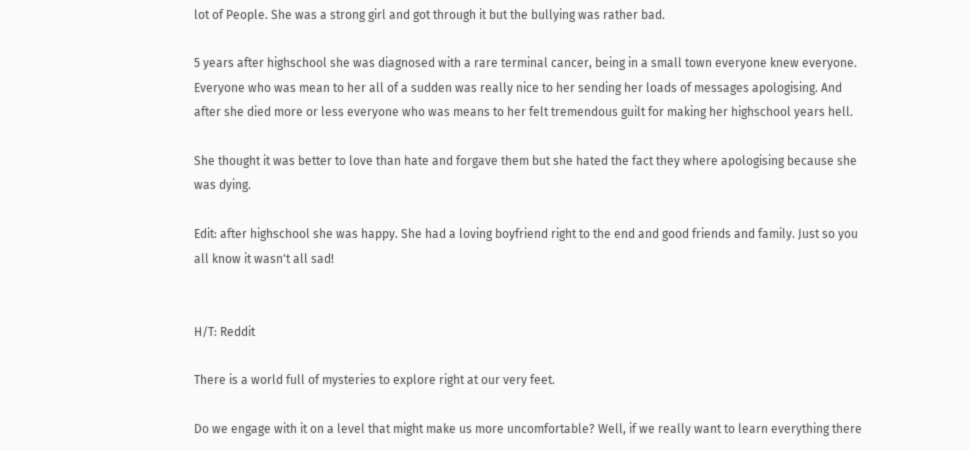lot of People. She was a strong girl and got through it but the bullying was rather bad.

5 years after highschool she was diagnosed with a rare terminal cancer, being in a small town everyone knew everyone. Everyone who was mean to her all of a sudden was really nice to her sending her loads of messages apologising. And after she died more or less everyone who was means to her felt tremendous guilt for making her highschool years hell.

She thought it was better to love than hate and forgave them but she hated the fact they where apologising because she was dying.

Edit: after highschool she was happy. She had a loving boyfriend right to the end and good friends and family. Just so you all know it wasn't all sad!


H/T: Reddit

There is a world full of mysteries to explore right at our very feet.

Do we engage with it on a level that might make us more uncomfortable? Well, if we really want to learn everything there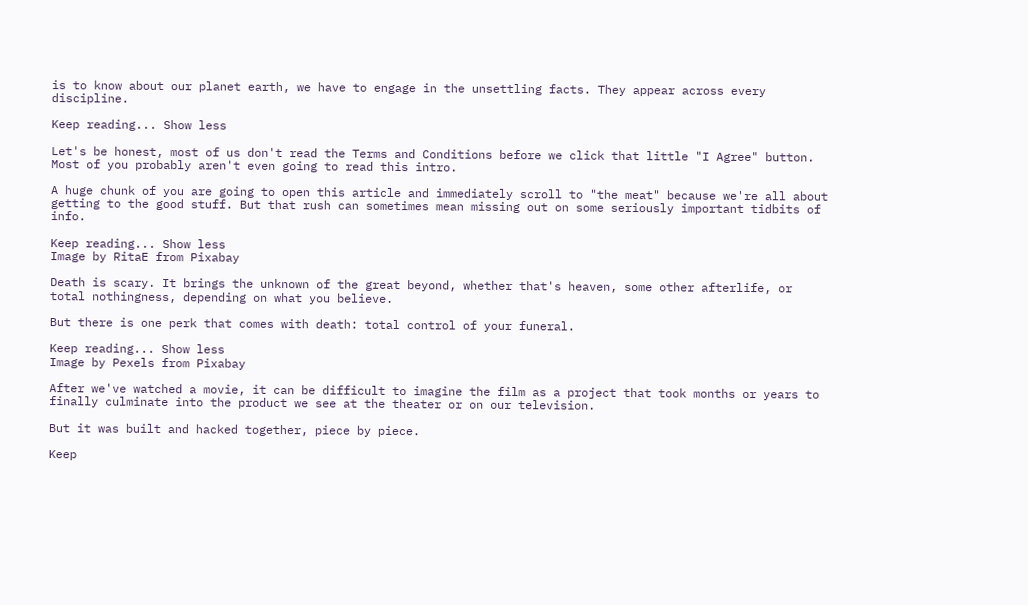is to know about our planet earth, we have to engage in the unsettling facts. They appear across every discipline.

Keep reading... Show less

Let's be honest, most of us don't read the Terms and Conditions before we click that little "I Agree" button. Most of you probably aren't even going to read this intro.

A huge chunk of you are going to open this article and immediately scroll to "the meat" because we're all about getting to the good stuff. But that rush can sometimes mean missing out on some seriously important tidbits of info.

Keep reading... Show less
Image by RitaE from Pixabay

Death is scary. It brings the unknown of the great beyond, whether that's heaven, some other afterlife, or total nothingness, depending on what you believe.

But there is one perk that comes with death: total control of your funeral.

Keep reading... Show less
Image by Pexels from Pixabay

After we've watched a movie, it can be difficult to imagine the film as a project that took months or years to finally culminate into the product we see at the theater or on our television.

But it was built and hacked together, piece by piece.

Keep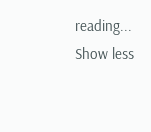reading... Show less